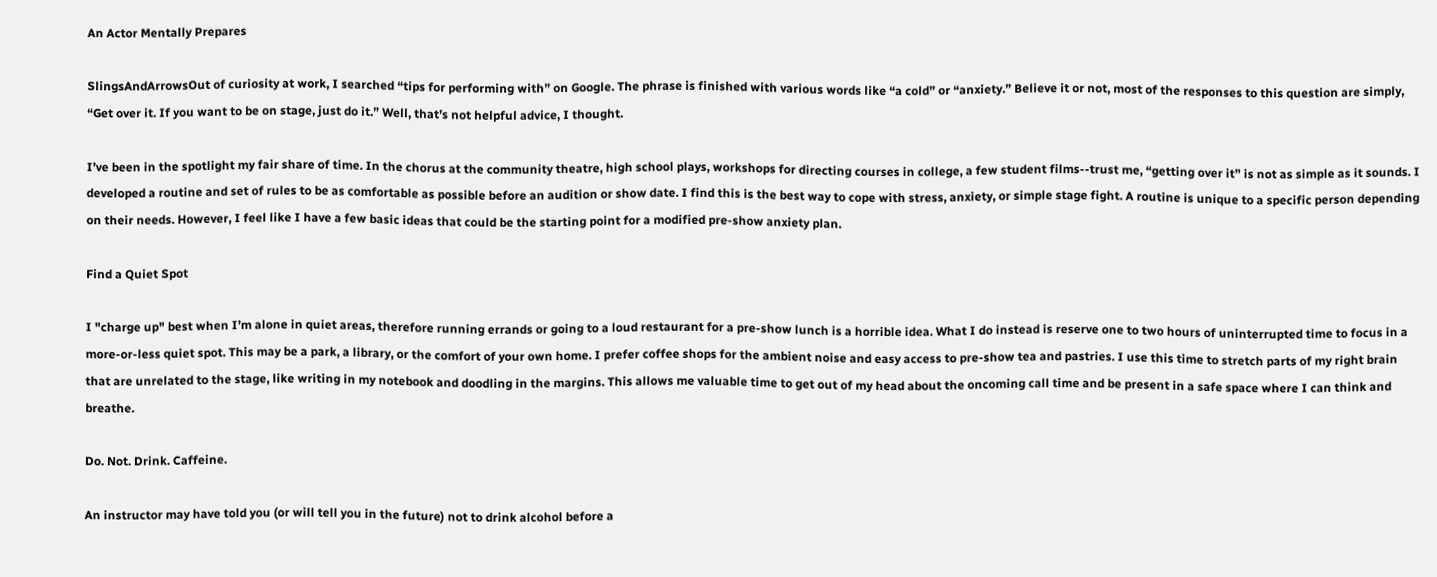An Actor Mentally Prepares

SlingsAndArrowsOut of curiosity at work, I searched “tips for performing with” on Google. The phrase is finished with various words like “a cold” or “anxiety.” Believe it or not, most of the responses to this question are simply, “Get over it. If you want to be on stage, just do it.” Well, that’s not helpful advice, I thought.

I’ve been in the spotlight my fair share of time. In the chorus at the community theatre, high school plays, workshops for directing courses in college, a few student films--trust me, “getting over it” is not as simple as it sounds. I developed a routine and set of rules to be as comfortable as possible before an audition or show date. I find this is the best way to cope with stress, anxiety, or simple stage fight. A routine is unique to a specific person depending on their needs. However, I feel like I have a few basic ideas that could be the starting point for a modified pre-show anxiety plan.

Find a Quiet Spot

I "charge up" best when I’m alone in quiet areas, therefore running errands or going to a loud restaurant for a pre-show lunch is a horrible idea. What I do instead is reserve one to two hours of uninterrupted time to focus in a more-or-less quiet spot. This may be a park, a library, or the comfort of your own home. I prefer coffee shops for the ambient noise and easy access to pre-show tea and pastries. I use this time to stretch parts of my right brain that are unrelated to the stage, like writing in my notebook and doodling in the margins. This allows me valuable time to get out of my head about the oncoming call time and be present in a safe space where I can think and breathe.

Do. Not. Drink. Caffeine.

An instructor may have told you (or will tell you in the future) not to drink alcohol before a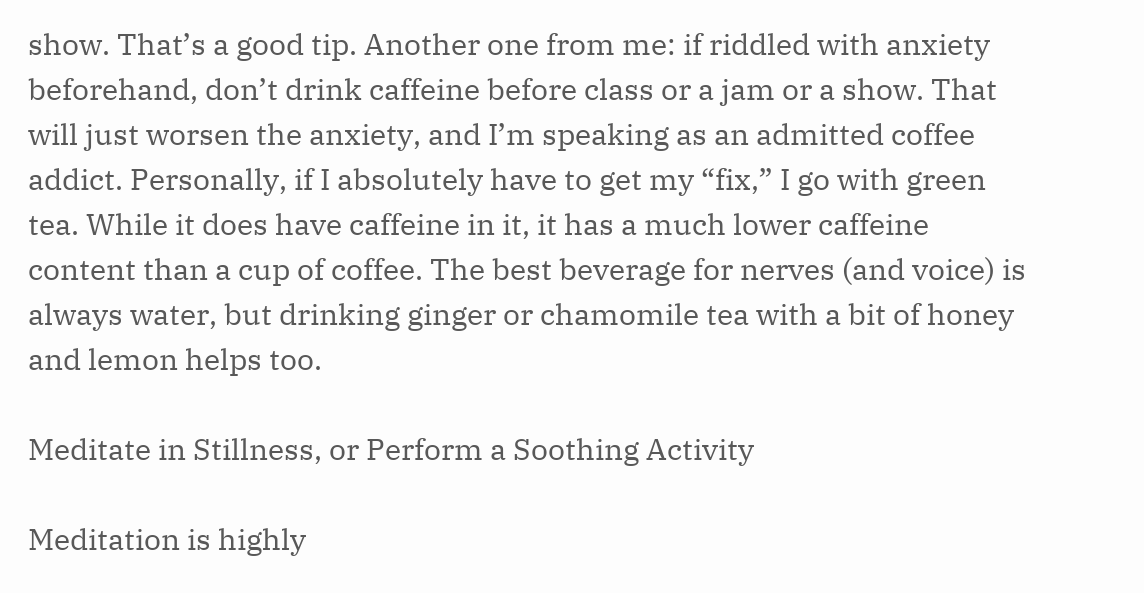show. That’s a good tip. Another one from me: if riddled with anxiety beforehand, don’t drink caffeine before class or a jam or a show. That will just worsen the anxiety, and I’m speaking as an admitted coffee addict. Personally, if I absolutely have to get my “fix,” I go with green tea. While it does have caffeine in it, it has a much lower caffeine content than a cup of coffee. The best beverage for nerves (and voice) is always water, but drinking ginger or chamomile tea with a bit of honey and lemon helps too.

Meditate in Stillness, or Perform a Soothing Activity

Meditation is highly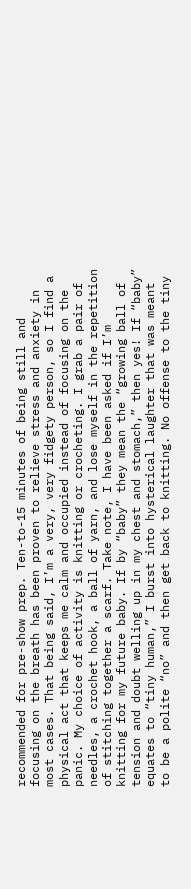recommended for pre-show prep. Ten-to-15 minutes of being still and focusing on the breath has been proven to relieve stress and anxiety in most cases. That being said, I’m a very, very fidgety person, so I find a physical act that keeps me calm and occupied instead of focusing on the panic. My choice of activity is knitting or crocheting. I grab a pair of needles, a crochet hook, a ball of yarn, and lose myself in the repetition of stitching together a scarf. Take note, I have been asked if I’m knitting for my future baby. If by “baby” they mean the “growing ball of tension and doubt welling up in my chest and stomach,” then yes! If “baby” equates to “tiny human,” I burst into hysterical laughter that was meant to be a polite “no” and then get back to knitting. No offense to the tiny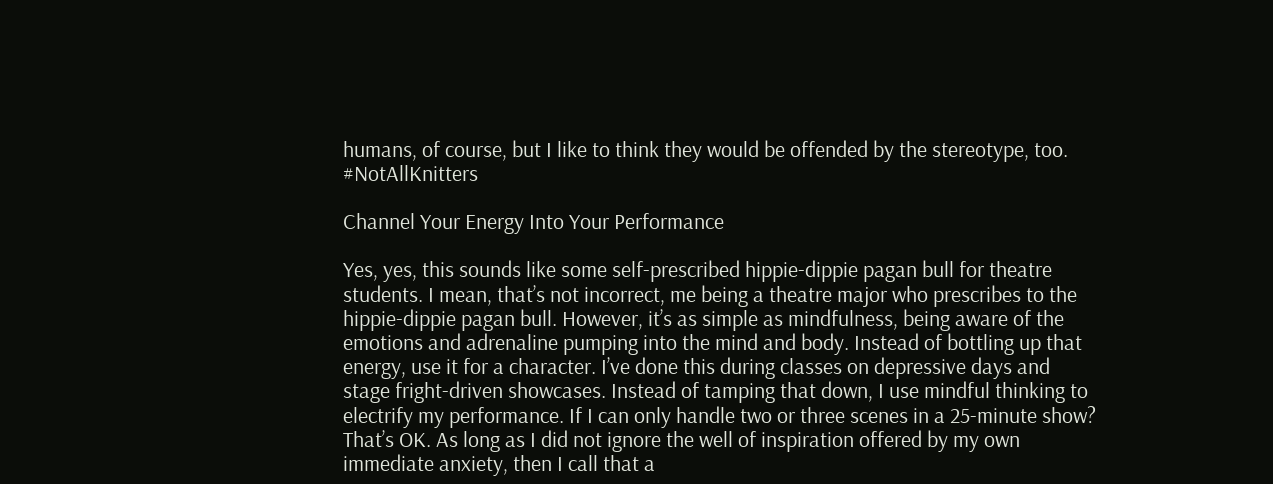humans, of course, but I like to think they would be offended by the stereotype, too. #NotAllKnitters

Channel Your Energy Into Your Performance

Yes, yes, this sounds like some self-prescribed hippie-dippie pagan bull for theatre students. I mean, that’s not incorrect, me being a theatre major who prescribes to the hippie-dippie pagan bull. However, it’s as simple as mindfulness, being aware of the emotions and adrenaline pumping into the mind and body. Instead of bottling up that energy, use it for a character. I’ve done this during classes on depressive days and stage fright-driven showcases. Instead of tamping that down, I use mindful thinking to electrify my performance. If I can only handle two or three scenes in a 25-minute show? That’s OK. As long as I did not ignore the well of inspiration offered by my own immediate anxiety, then I call that a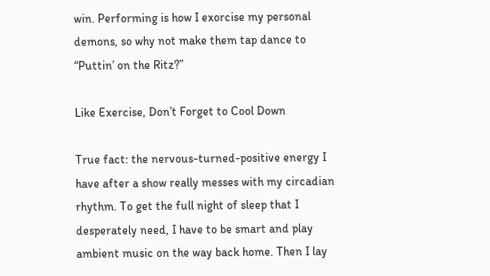win. Performing is how I exorcise my personal demons, so why not make them tap dance to “Puttin’ on the Ritz?”

Like Exercise, Don’t Forget to Cool Down

True fact: the nervous-turned-positive energy I have after a show really messes with my circadian rhythm. To get the full night of sleep that I desperately need, I have to be smart and play ambient music on the way back home. Then I lay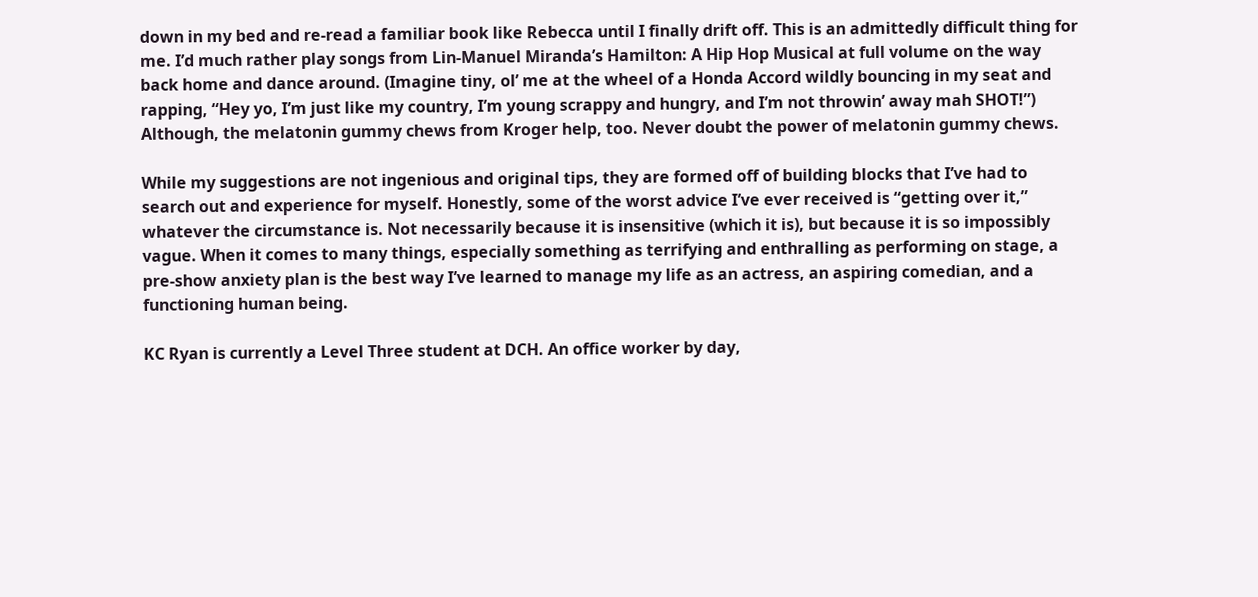down in my bed and re-read a familiar book like Rebecca until I finally drift off. This is an admittedly difficult thing for me. I’d much rather play songs from Lin-Manuel Miranda’s Hamilton: A Hip Hop Musical at full volume on the way back home and dance around. (Imagine tiny, ol’ me at the wheel of a Honda Accord wildly bouncing in my seat and rapping, “Hey yo, I’m just like my country, I’m young scrappy and hungry, and I’m not throwin’ away mah SHOT!”) Although, the melatonin gummy chews from Kroger help, too. Never doubt the power of melatonin gummy chews.

While my suggestions are not ingenious and original tips, they are formed off of building blocks that I’ve had to search out and experience for myself. Honestly, some of the worst advice I’ve ever received is “getting over it,” whatever the circumstance is. Not necessarily because it is insensitive (which it is), but because it is so impossibly vague. When it comes to many things, especially something as terrifying and enthralling as performing on stage, a pre-show anxiety plan is the best way I’ve learned to manage my life as an actress, an aspiring comedian, and a functioning human being.

KC Ryan is currently a Level Three student at DCH. An office worker by day,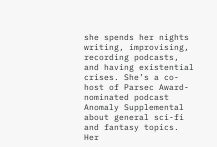she spends her nights writing, improvising, recording podcasts, and having existential crises. She’s a co-host of Parsec Award-nominated podcast Anomaly Supplemental about general sci-fi and fantasy topics. Her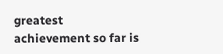greatest achievement so far is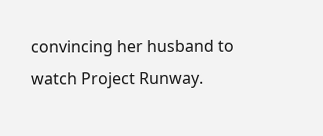convincing her husband to watch Project Runway.